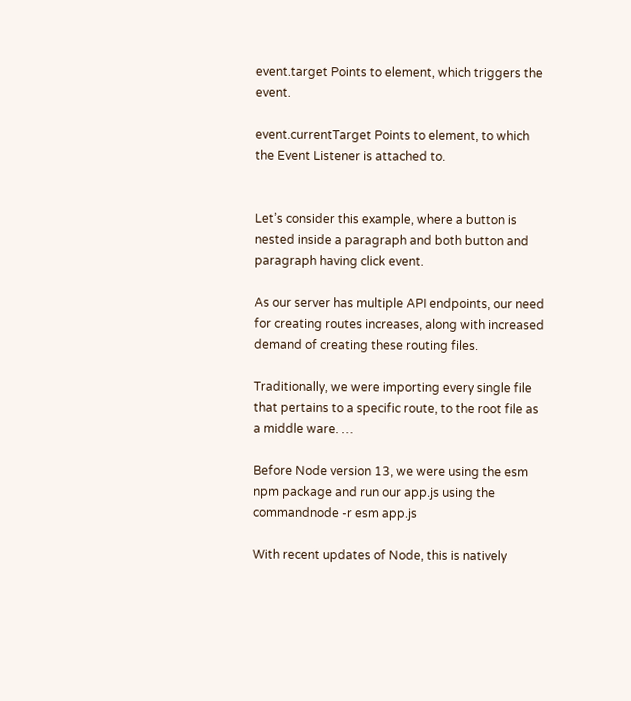event.target Points to element, which triggers the event.

event.currentTarget Points to element, to which the Event Listener is attached to.


Let’s consider this example, where a button is nested inside a paragraph and both button and paragraph having click event.

As our server has multiple API endpoints, our need for creating routes increases, along with increased demand of creating these routing files.

Traditionally, we were importing every single file that pertains to a specific route, to the root file as a middle ware. …

Before Node version 13, we were using the esm npm package and run our app.js using the commandnode -r esm app.js

With recent updates of Node, this is natively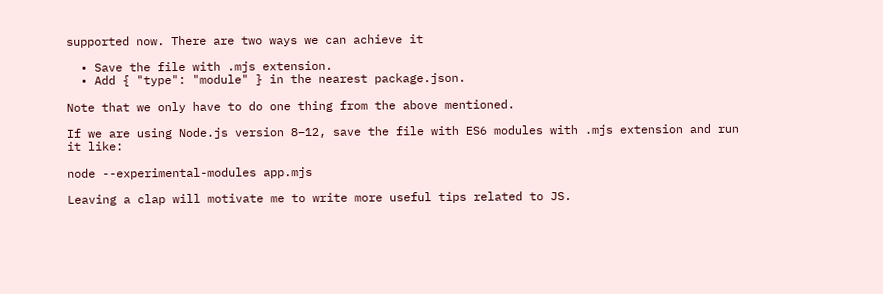supported now. There are two ways we can achieve it

  • Save the file with .mjs extension.
  • Add { "type": "module" } in the nearest package.json.

Note that we only have to do one thing from the above mentioned.

If we are using Node.js version 8–12, save the file with ES6 modules with .mjs extension and run it like:

node --experimental-modules app.mjs

Leaving a clap will motivate me to write more useful tips related to JS.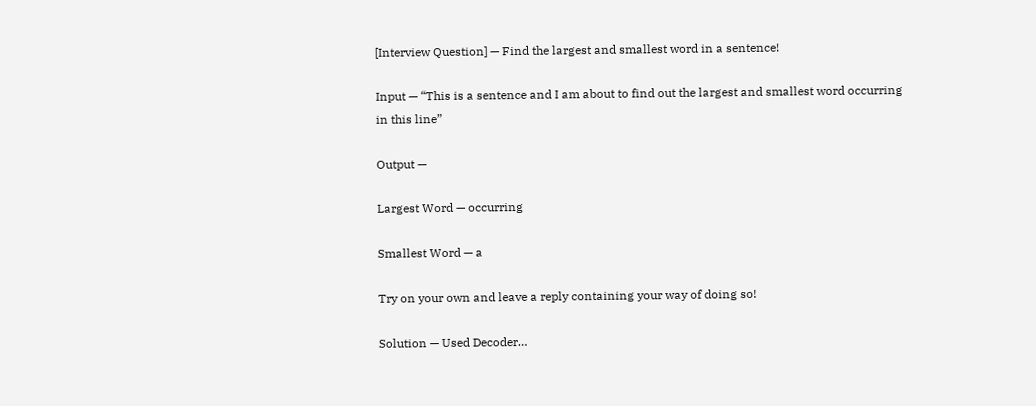[Interview Question] — Find the largest and smallest word in a sentence!

Input — “This is a sentence and I am about to find out the largest and smallest word occurring in this line”

Output —

Largest Word — occurring

Smallest Word — a

Try on your own and leave a reply containing your way of doing so!

Solution — Used Decoder…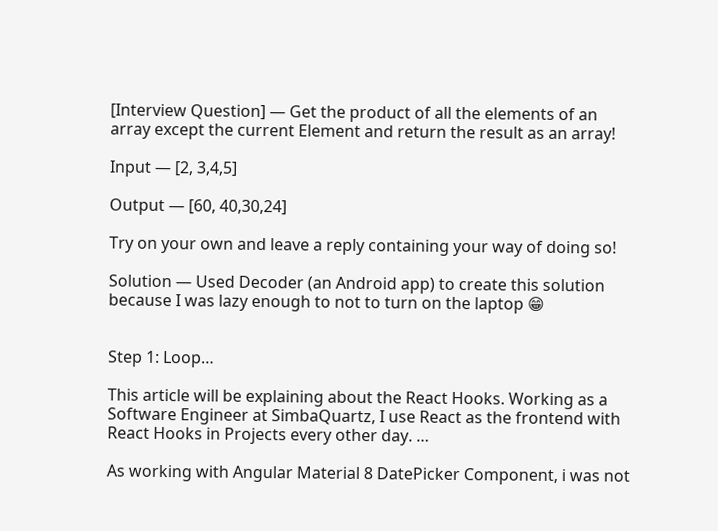[Interview Question] — Get the product of all the elements of an array except the current Element and return the result as an array!

Input — [2, 3,4,5]

Output — [60, 40,30,24]

Try on your own and leave a reply containing your way of doing so!

Solution — Used Decoder (an Android app) to create this solution because I was lazy enough to not to turn on the laptop 😁


Step 1: Loop…

This article will be explaining about the React Hooks. Working as a Software Engineer at SimbaQuartz, I use React as the frontend with React Hooks in Projects every other day. …

As working with Angular Material 8 DatePicker Component, i was not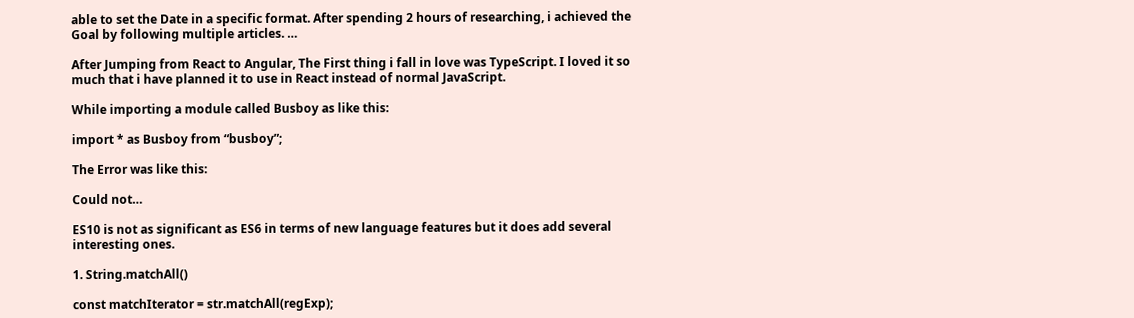able to set the Date in a specific format. After spending 2 hours of researching, i achieved the Goal by following multiple articles. …

After Jumping from React to Angular, The First thing i fall in love was TypeScript. I loved it so much that i have planned it to use in React instead of normal JavaScript.

While importing a module called Busboy as like this:

import * as Busboy from “busboy”;

The Error was like this:

Could not…

ES10 is not as significant as ES6 in terms of new language features but it does add several interesting ones.

1. String.matchAll()

const matchIterator = str.matchAll(regExp);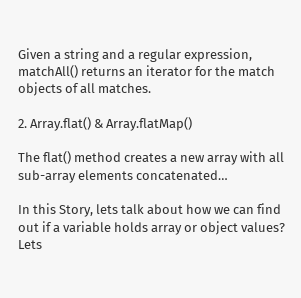Given a string and a regular expression, matchAll() returns an iterator for the match objects of all matches.

2. Array.flat() & Array.flatMap()

The flat() method creates a new array with all sub-array elements concatenated…

In this Story, lets talk about how we can find out if a variable holds array or object values? Lets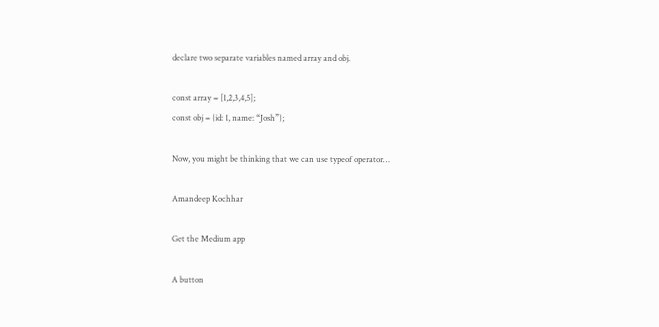declare two separate variables named array and obj.

const array = [1,2,3,4,5];
const obj = {id: 1, name: “Josh”};

Now, you might be thinking that we can use typeof operator…

Amandeep Kochhar

Get the Medium app

A button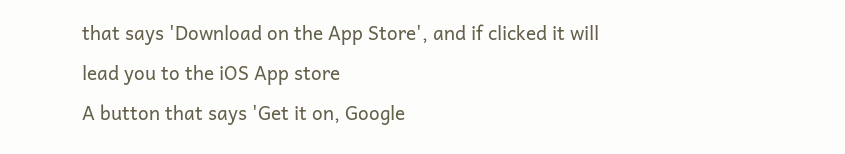that says 'Download on the App Store', and if clicked it will lead you to the iOS App store
A button that says 'Get it on, Google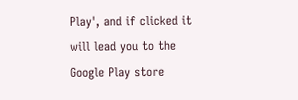Play', and if clicked it will lead you to the Google Play store